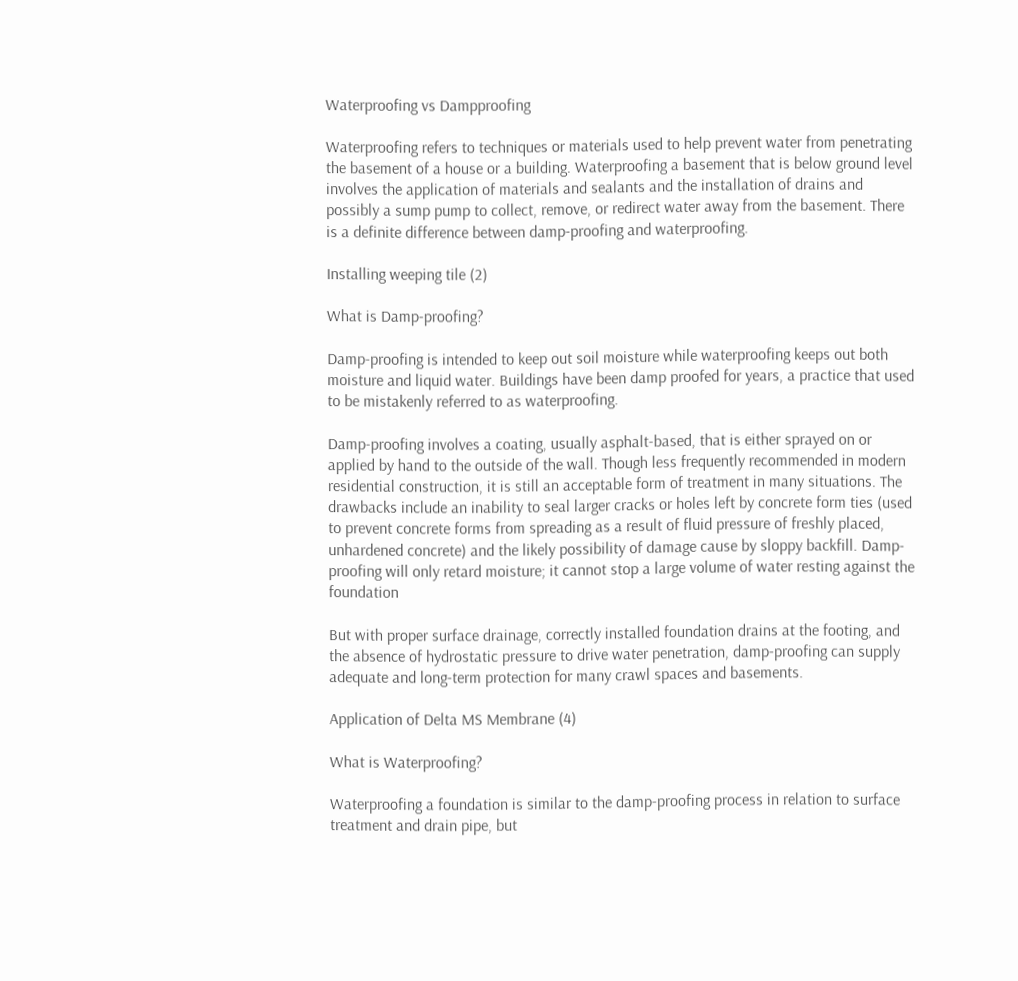Waterproofing vs Dampproofing

Waterproofing refers to techniques or materials used to help prevent water from penetrating the basement of a house or a building. Waterproofing a basement that is below ground level involves the application of materials and sealants and the installation of drains and possibly a sump pump to collect, remove, or redirect water away from the basement. There is a definite difference between damp-proofing and waterproofing.

Installing weeping tile (2)

What is Damp-proofing?

Damp-proofing is intended to keep out soil moisture while waterproofing keeps out both moisture and liquid water. Buildings have been damp proofed for years, a practice that used to be mistakenly referred to as waterproofing.

Damp-proofing involves a coating, usually asphalt-based, that is either sprayed on or applied by hand to the outside of the wall. Though less frequently recommended in modern residential construction, it is still an acceptable form of treatment in many situations. The drawbacks include an inability to seal larger cracks or holes left by concrete form ties (used to prevent concrete forms from spreading as a result of fluid pressure of freshly placed, unhardened concrete) and the likely possibility of damage cause by sloppy backfill. Damp-proofing will only retard moisture; it cannot stop a large volume of water resting against the foundation

But with proper surface drainage, correctly installed foundation drains at the footing, and the absence of hydrostatic pressure to drive water penetration, damp-proofing can supply adequate and long-term protection for many crawl spaces and basements.

Application of Delta MS Membrane (4)

What is Waterproofing?

Waterproofing a foundation is similar to the damp-proofing process in relation to surface treatment and drain pipe, but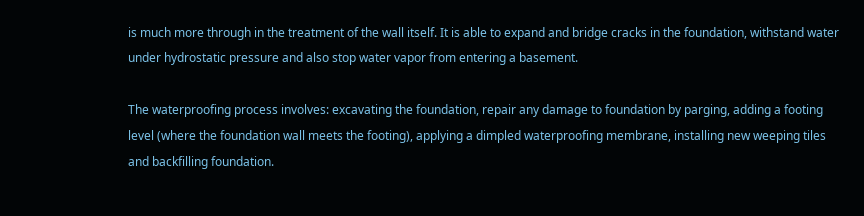is much more through in the treatment of the wall itself. It is able to expand and bridge cracks in the foundation, withstand water under hydrostatic pressure and also stop water vapor from entering a basement.

The waterproofing process involves: excavating the foundation, repair any damage to foundation by parging, adding a footing level (where the foundation wall meets the footing), applying a dimpled waterproofing membrane, installing new weeping tiles and backfilling foundation.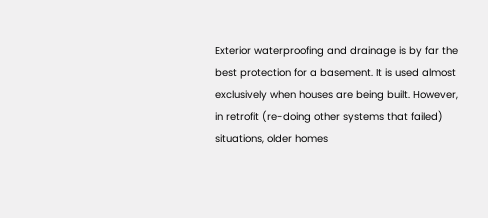Exterior waterproofing and drainage is by far the best protection for a basement. It is used almost exclusively when houses are being built. However, in retrofit (re-doing other systems that failed) situations, older homes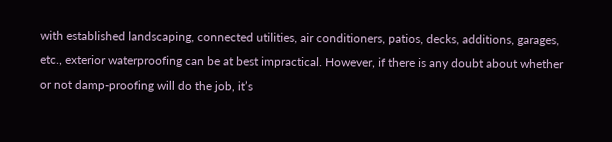with established landscaping, connected utilities, air conditioners, patios, decks, additions, garages, etc., exterior waterproofing can be at best impractical. However, if there is any doubt about whether or not damp-proofing will do the job, it’s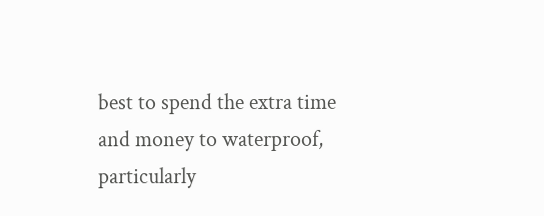best to spend the extra time and money to waterproof, particularly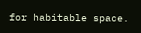for habitable space.